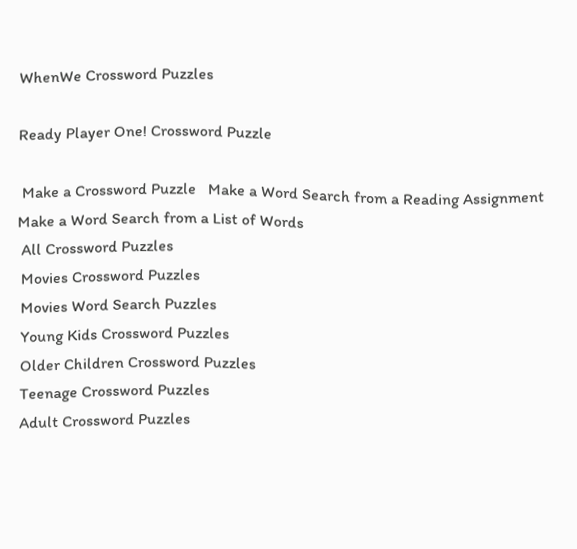WhenWe Crossword Puzzles

Ready Player One! Crossword Puzzle

 Make a Crossword Puzzle   Make a Word Search from a Reading Assignment   Make a Word Search from a List of Words
 All Crossword Puzzles
 Movies Crossword Puzzles
 Movies Word Search Puzzles
 Young Kids Crossword Puzzles
 Older Children Crossword Puzzles
 Teenage Crossword Puzzles
 Adult Crossword Puzzles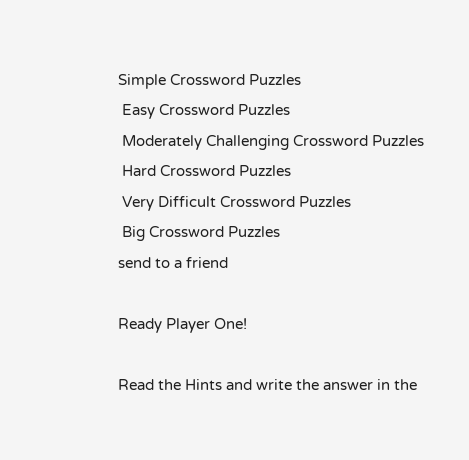Simple Crossword Puzzles
 Easy Crossword Puzzles
 Moderately Challenging Crossword Puzzles
 Hard Crossword Puzzles
 Very Difficult Crossword Puzzles
 Big Crossword Puzzles
send to a friend

Ready Player One!

Read the Hints and write the answer in the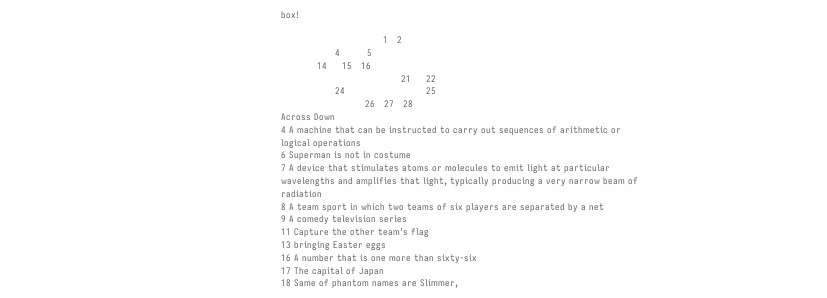box!

                                  1   2
                  4         5
            14     15   16
                                        21     22
                  24                           25
                            26   27   28
Across Down
4 A machine that can be instructed to carry out sequences of arithmetic or logical operations
6 Superman is not in costume
7 A device that stimulates atoms or molecules to emit light at particular wavelengths and amplifies that light, typically producing a very narrow beam of radiation
8 A team sport in which two teams of six players are separated by a net
9 A comedy television series
11 Capture the other team's flag
13 bringing Easter eggs
16 A number that is one more than sixty-six
17 The capital of Japan
18 Same of phantom names are Slimmer,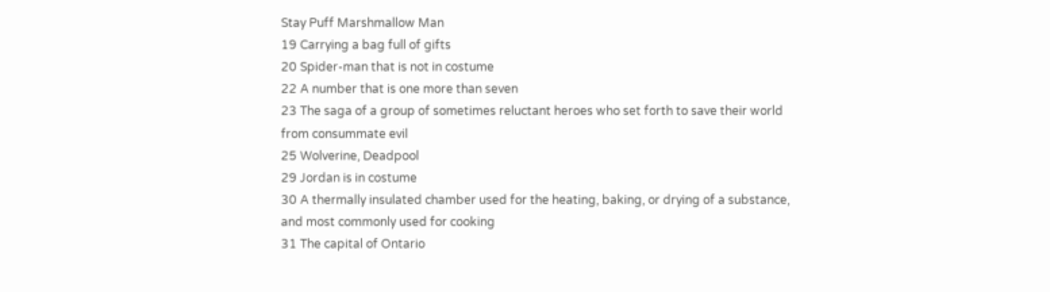Stay Puff Marshmallow Man
19 Carrying a bag full of gifts
20 Spider-man that is not in costume
22 A number that is one more than seven
23 The saga of a group of sometimes reluctant heroes who set forth to save their world from consummate evil
25 Wolverine, Deadpool
29 Jordan is in costume
30 A thermally insulated chamber used for the heating, baking, or drying of a substance, and most commonly used for cooking
31 The capital of Ontario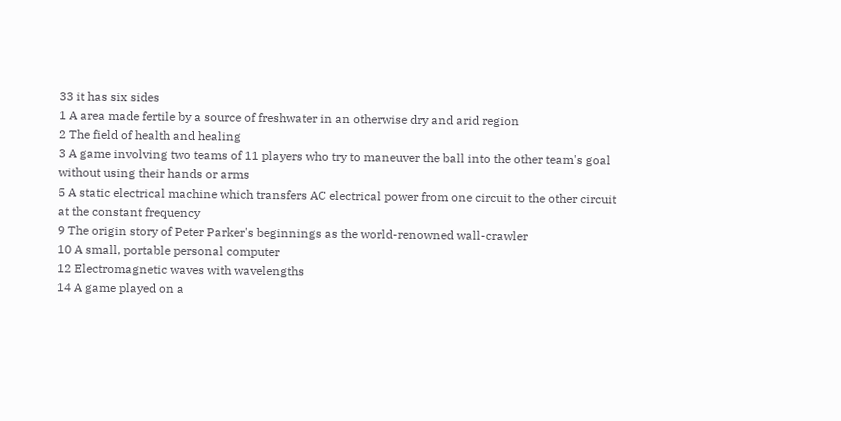33 it has six sides
1 A area made fertile by a source of freshwater in an otherwise dry and arid region
2 The field of health and healing
3 A game involving two teams of 11 players who try to maneuver the ball into the other team's goal without using their hands or arms
5 A static electrical machine which transfers AC electrical power from one circuit to the other circuit at the constant frequency
9 The origin story of Peter Parker's beginnings as the world-renowned wall-crawler
10 A small, portable personal computer
12 Electromagnetic waves with wavelengths
14 A game played on a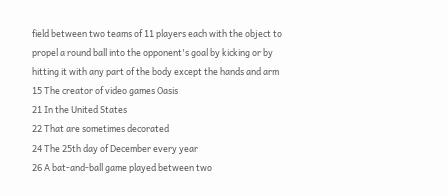field between two teams of 11 players each with the object to propel a round ball into the opponent's goal by kicking or by hitting it with any part of the body except the hands and arm
15 The creator of video games Oasis
21 In the United States
22 That are sometimes decorated
24 The 25th day of December every year
26 A bat-and-ball game played between two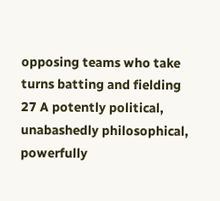opposing teams who take turns batting and fielding
27 A potently political, unabashedly philosophical, powerfully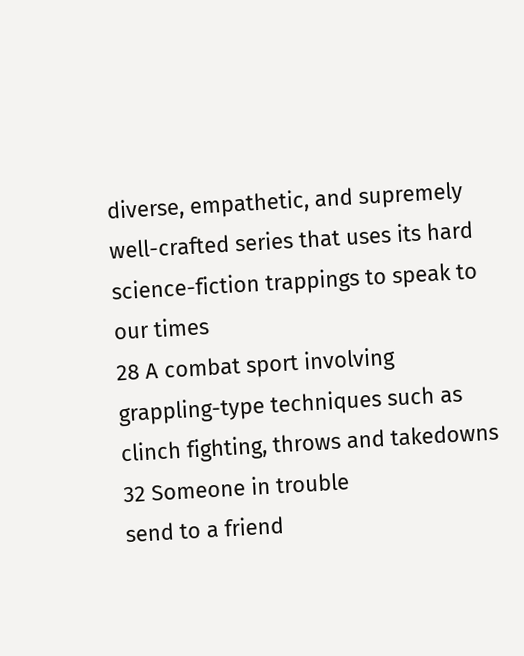diverse, empathetic, and supremely well-crafted series that uses its hard science-fiction trappings to speak to our times
28 A combat sport involving grappling-type techniques such as clinch fighting, throws and takedowns
32 Someone in trouble
send to a friend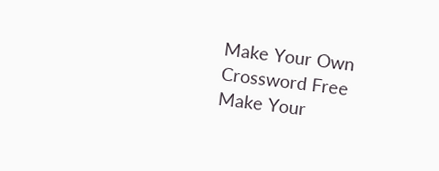Make Your Own Crossword Free
Make Your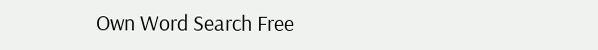Own Word Search Free